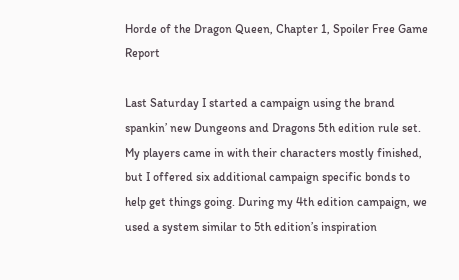Horde of the Dragon Queen, Chapter 1, Spoiler Free Game Report

Last Saturday I started a campaign using the brand spankin’ new Dungeons and Dragons 5th edition rule set. My players came in with their characters mostly finished, but I offered six additional campaign specific bonds to help get things going. During my 4th edition campaign, we used a system similar to 5th edition’s inspiration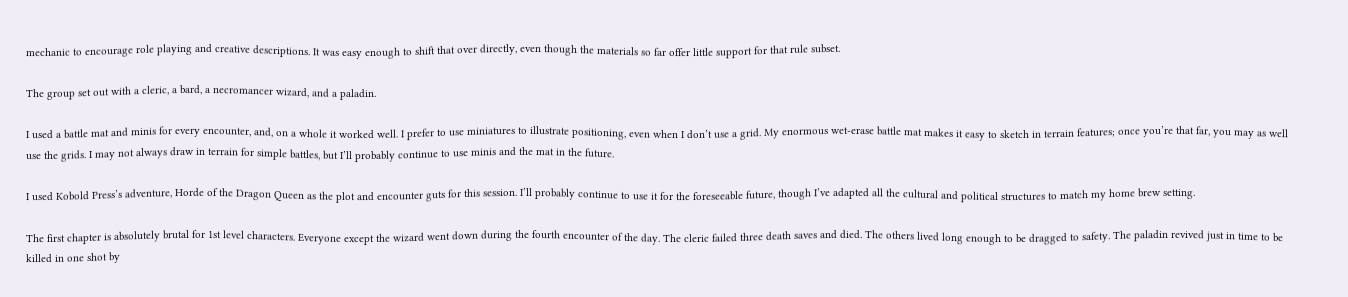mechanic to encourage role playing and creative descriptions. It was easy enough to shift that over directly, even though the materials so far offer little support for that rule subset.

The group set out with a cleric, a bard, a necromancer wizard, and a paladin.

I used a battle mat and minis for every encounter, and, on a whole it worked well. I prefer to use miniatures to illustrate positioning, even when I don’t use a grid. My enormous wet-erase battle mat makes it easy to sketch in terrain features; once you’re that far, you may as well use the grids. I may not always draw in terrain for simple battles, but I’ll probably continue to use minis and the mat in the future.

I used Kobold Press’s adventure, Horde of the Dragon Queen as the plot and encounter guts for this session. I’ll probably continue to use it for the foreseeable future, though I’ve adapted all the cultural and political structures to match my home brew setting.

The first chapter is absolutely brutal for 1st level characters. Everyone except the wizard went down during the fourth encounter of the day. The cleric failed three death saves and died. The others lived long enough to be dragged to safety. The paladin revived just in time to be killed in one shot by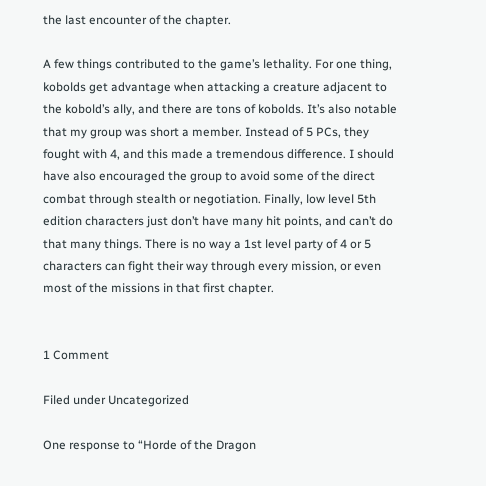the last encounter of the chapter.

A few things contributed to the game’s lethality. For one thing, kobolds get advantage when attacking a creature adjacent to the kobold’s ally, and there are tons of kobolds. It’s also notable that my group was short a member. Instead of 5 PCs, they fought with 4, and this made a tremendous difference. I should have also encouraged the group to avoid some of the direct combat through stealth or negotiation. Finally, low level 5th edition characters just don’t have many hit points, and can’t do that many things. There is no way a 1st level party of 4 or 5 characters can fight their way through every mission, or even most of the missions in that first chapter.


1 Comment

Filed under Uncategorized

One response to “Horde of the Dragon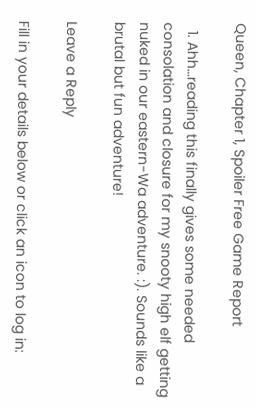Queen, Chapter 1, Spoiler Free Game Report

  1. Ahh…reading this finally gives some needed consolation and closure for my snooty high elf getting nuked in our eastern-Wa adventure. :). Sounds like a brutal but fun adventure!

Leave a Reply

Fill in your details below or click an icon to log in: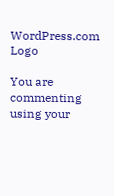WordPress.com Logo

You are commenting using your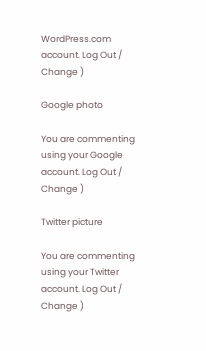WordPress.com account. Log Out /  Change )

Google photo

You are commenting using your Google account. Log Out /  Change )

Twitter picture

You are commenting using your Twitter account. Log Out /  Change )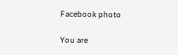Facebook photo

You are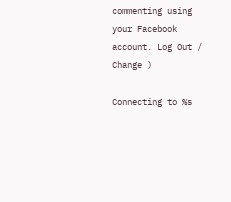commenting using your Facebook account. Log Out /  Change )

Connecting to %s